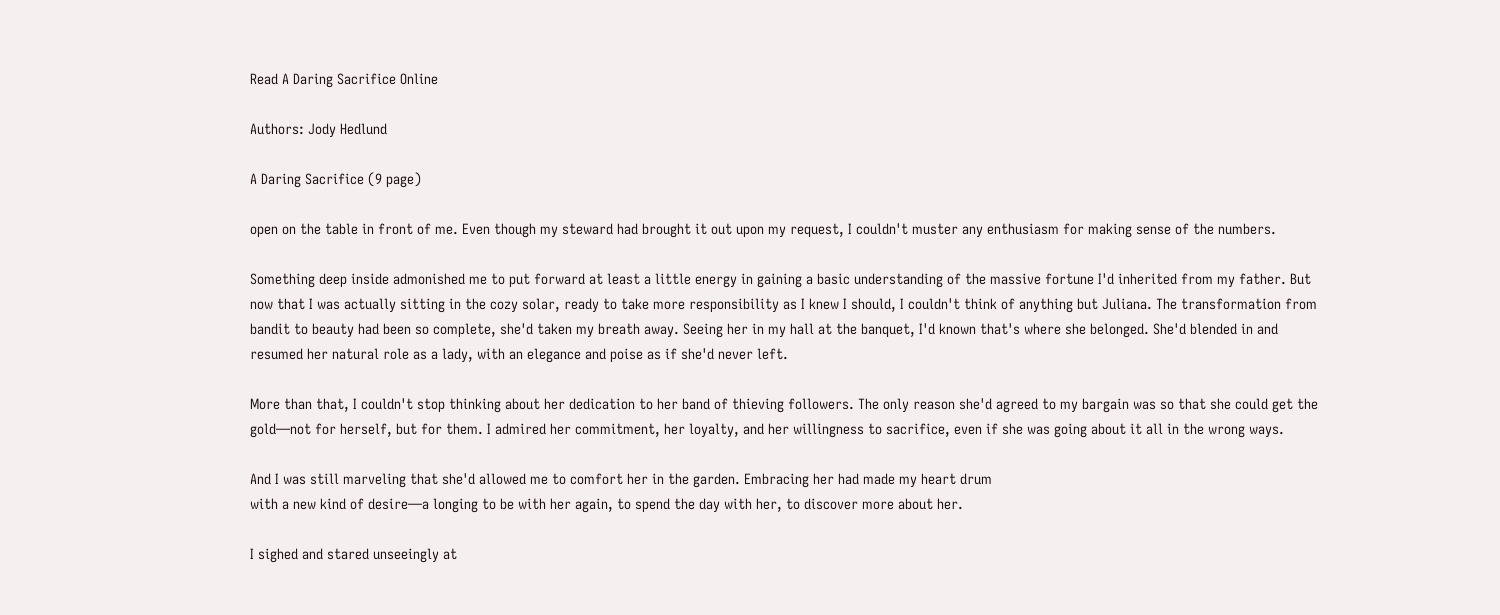Read A Daring Sacrifice Online

Authors: Jody Hedlund

A Daring Sacrifice (9 page)

open on the table in front of me. Even though my steward had brought it out upon my request, I couldn't muster any enthusiasm for making sense of the numbers.

Something deep inside admonished me to put forward at least a little energy in gaining a basic understanding of the massive fortune I'd inherited from my father. But now that I was actually sitting in the cozy solar, ready to take more responsibility as I knew I should, I couldn't think of anything but Juliana. The transformation from bandit to beauty had been so complete, she'd taken my breath away. Seeing her in my hall at the banquet, I'd known that's where she belonged. She'd blended in and resumed her natural role as a lady, with an elegance and poise as if she'd never left.

More than that, I couldn't stop thinking about her dedication to her band of thieving followers. The only reason she'd agreed to my bargain was so that she could get the gold—not for herself, but for them. I admired her commitment, her loyalty, and her willingness to sacrifice, even if she was going about it all in the wrong ways.

And I was still marveling that she'd allowed me to comfort her in the garden. Embracing her had made my heart drum
with a new kind of desire—a longing to be with her again, to spend the day with her, to discover more about her.

I sighed and stared unseeingly at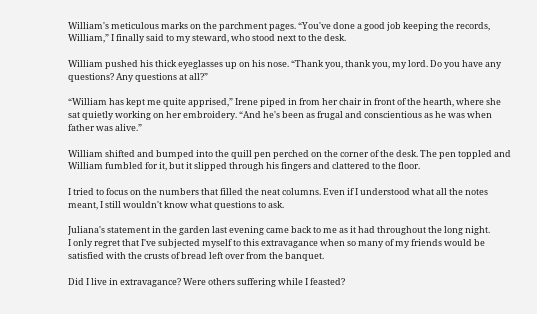William's meticulous marks on the parchment pages. “You've done a good job keeping the records, William,” I finally said to my steward, who stood next to the desk.

William pushed his thick eyeglasses up on his nose. “Thank you, thank you, my lord. Do you have any questions? Any questions at all?”

“William has kept me quite apprised,” Irene piped in from her chair in front of the hearth, where she sat quietly working on her embroidery. “And he's been as frugal and conscientious as he was when father was alive.”

William shifted and bumped into the quill pen perched on the corner of the desk. The pen toppled and William fumbled for it, but it slipped through his fingers and clattered to the floor.

I tried to focus on the numbers that filled the neat columns. Even if I understood what all the notes meant, I still wouldn't know what questions to ask.

Juliana's statement in the garden last evening came back to me as it had throughout the long night.
I only regret that I've subjected myself to this extravagance when so many of my friends would be satisfied with the crusts of bread left over from the banquet.

Did I live in extravagance? Were others suffering while I feasted?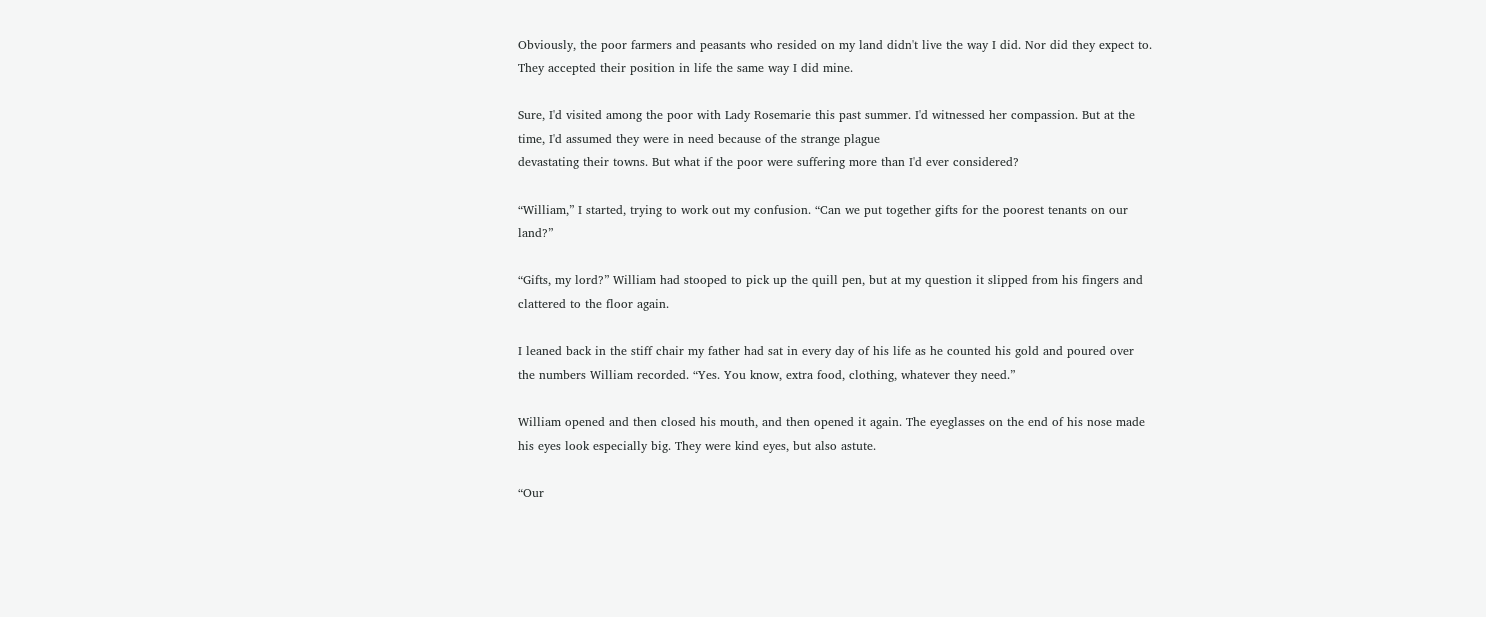Obviously, the poor farmers and peasants who resided on my land didn't live the way I did. Nor did they expect to. They accepted their position in life the same way I did mine.

Sure, I'd visited among the poor with Lady Rosemarie this past summer. I'd witnessed her compassion. But at the time, I'd assumed they were in need because of the strange plague
devastating their towns. But what if the poor were suffering more than I'd ever considered?

“William,” I started, trying to work out my confusion. “Can we put together gifts for the poorest tenants on our land?”

“Gifts, my lord?” William had stooped to pick up the quill pen, but at my question it slipped from his fingers and clattered to the floor again.

I leaned back in the stiff chair my father had sat in every day of his life as he counted his gold and poured over the numbers William recorded. “Yes. You know, extra food, clothing, whatever they need.”

William opened and then closed his mouth, and then opened it again. The eyeglasses on the end of his nose made his eyes look especially big. They were kind eyes, but also astute.

“Our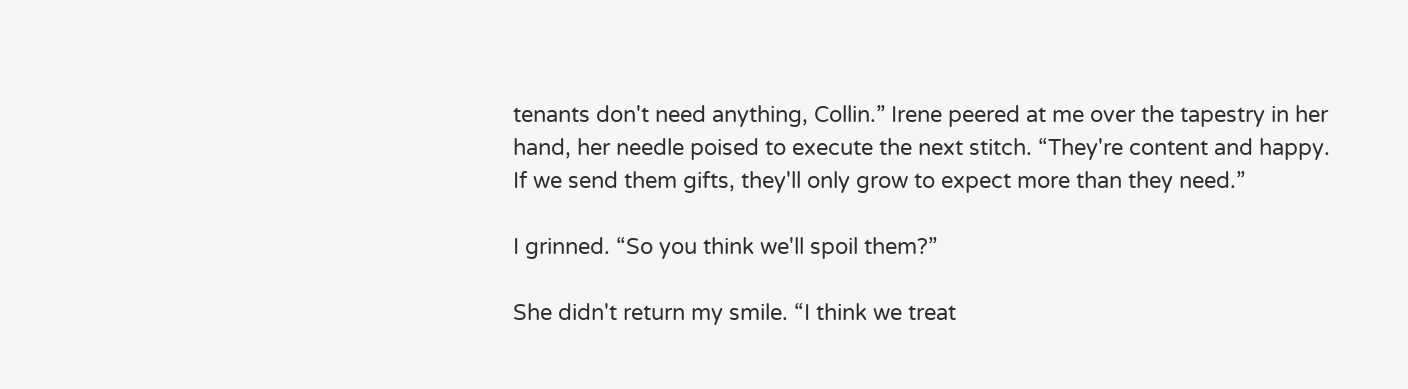tenants don't need anything, Collin.” Irene peered at me over the tapestry in her hand, her needle poised to execute the next stitch. “They're content and happy. If we send them gifts, they'll only grow to expect more than they need.”

I grinned. “So you think we'll spoil them?”

She didn't return my smile. “I think we treat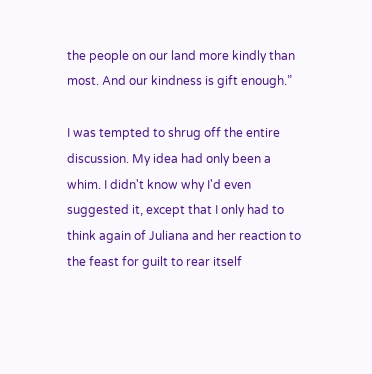the people on our land more kindly than most. And our kindness is gift enough.”

I was tempted to shrug off the entire discussion. My idea had only been a whim. I didn't know why I'd even suggested it, except that I only had to think again of Juliana and her reaction to the feast for guilt to rear itself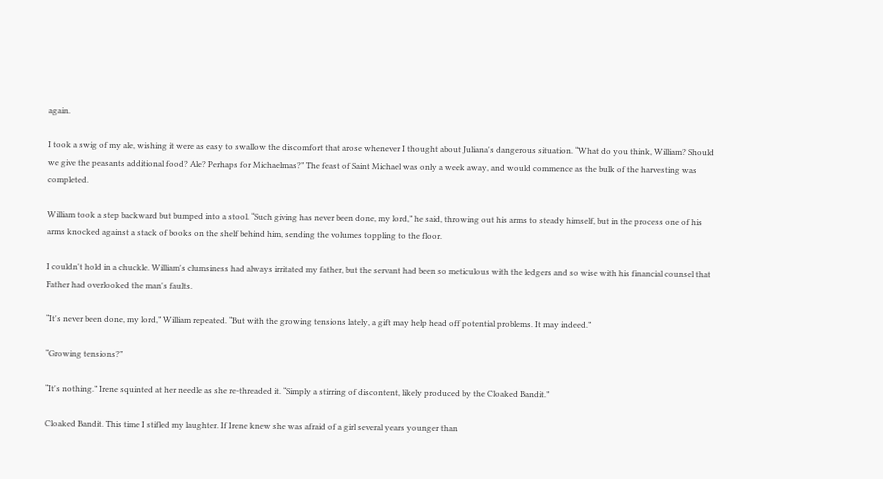again.

I took a swig of my ale, wishing it were as easy to swallow the discomfort that arose whenever I thought about Juliana's dangerous situation. “What do you think, William? Should we give the peasants additional food? Ale? Perhaps for Michaelmas?” The feast of Saint Michael was only a week away, and would commence as the bulk of the harvesting was completed.

William took a step backward but bumped into a stool. “Such giving has never been done, my lord,” he said, throwing out his arms to steady himself, but in the process one of his arms knocked against a stack of books on the shelf behind him, sending the volumes toppling to the floor.

I couldn't hold in a chuckle. William's clumsiness had always irritated my father, but the servant had been so meticulous with the ledgers and so wise with his financial counsel that Father had overlooked the man's faults.

“It's never been done, my lord,” William repeated. “But with the growing tensions lately, a gift may help head off potential problems. It may indeed.”

“Growing tensions?”

“It's nothing.” Irene squinted at her needle as she re-threaded it. “Simply a stirring of discontent, likely produced by the Cloaked Bandit.”

Cloaked Bandit. This time I stifled my laughter. If Irene knew she was afraid of a girl several years younger than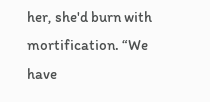her, she'd burn with mortification. “We have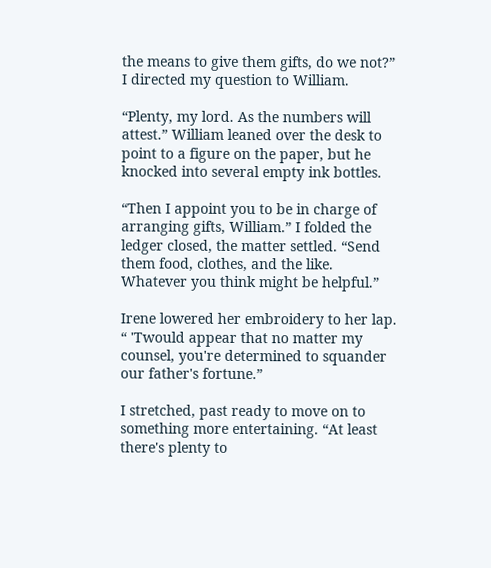the means to give them gifts, do we not?” I directed my question to William.

“Plenty, my lord. As the numbers will attest.” William leaned over the desk to point to a figure on the paper, but he knocked into several empty ink bottles.

“Then I appoint you to be in charge of arranging gifts, William.” I folded the ledger closed, the matter settled. “Send them food, clothes, and the like. Whatever you think might be helpful.”

Irene lowered her embroidery to her lap. “ 'Twould appear that no matter my counsel, you're determined to squander our father's fortune.”

I stretched, past ready to move on to something more entertaining. “At least there's plenty to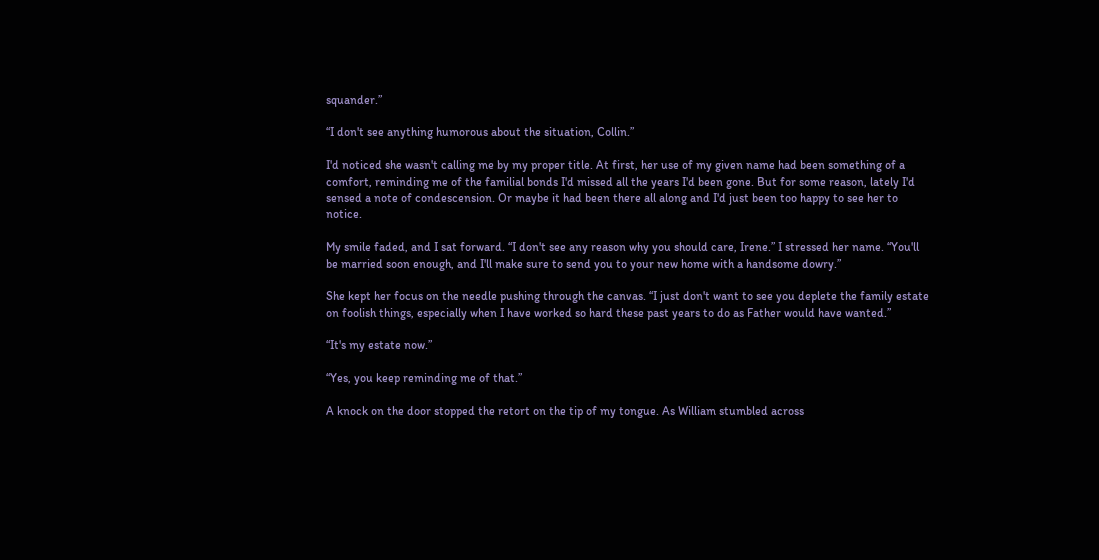squander.”

“I don't see anything humorous about the situation, Collin.”

I'd noticed she wasn't calling me by my proper title. At first, her use of my given name had been something of a comfort, reminding me of the familial bonds I'd missed all the years I'd been gone. But for some reason, lately I'd sensed a note of condescension. Or maybe it had been there all along and I'd just been too happy to see her to notice.

My smile faded, and I sat forward. “I don't see any reason why you should care, Irene.” I stressed her name. “You'll be married soon enough, and I'll make sure to send you to your new home with a handsome dowry.”

She kept her focus on the needle pushing through the canvas. “I just don't want to see you deplete the family estate on foolish things, especially when I have worked so hard these past years to do as Father would have wanted.”

“It's my estate now.”

“Yes, you keep reminding me of that.”

A knock on the door stopped the retort on the tip of my tongue. As William stumbled across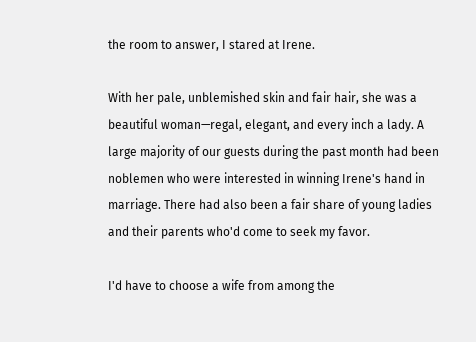the room to answer, I stared at Irene.

With her pale, unblemished skin and fair hair, she was a beautiful woman—regal, elegant, and every inch a lady. A large majority of our guests during the past month had been noblemen who were interested in winning Irene's hand in marriage. There had also been a fair share of young ladies and their parents who'd come to seek my favor.

I'd have to choose a wife from among the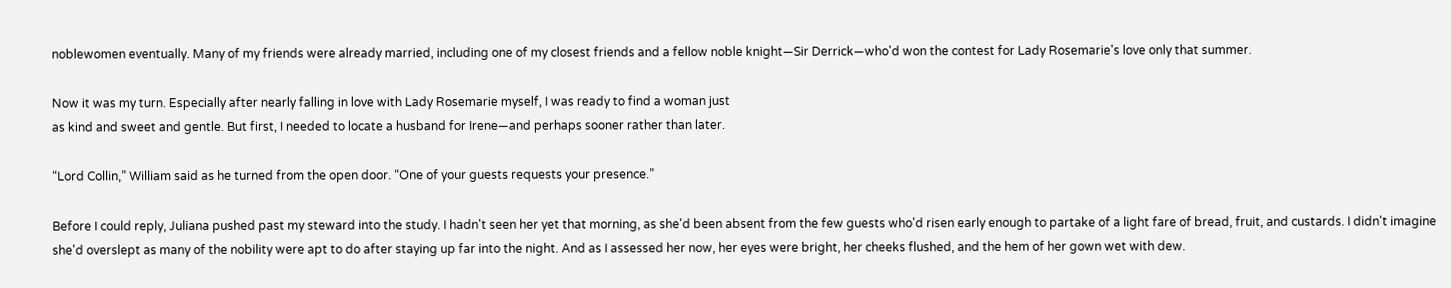noblewomen eventually. Many of my friends were already married, including one of my closest friends and a fellow noble knight—Sir Derrick—who'd won the contest for Lady Rosemarie's love only that summer.

Now it was my turn. Especially after nearly falling in love with Lady Rosemarie myself, I was ready to find a woman just
as kind and sweet and gentle. But first, I needed to locate a husband for Irene—and perhaps sooner rather than later.

“Lord Collin,” William said as he turned from the open door. “One of your guests requests your presence.”

Before I could reply, Juliana pushed past my steward into the study. I hadn't seen her yet that morning, as she'd been absent from the few guests who'd risen early enough to partake of a light fare of bread, fruit, and custards. I didn't imagine she'd overslept as many of the nobility were apt to do after staying up far into the night. And as I assessed her now, her eyes were bright, her cheeks flushed, and the hem of her gown wet with dew.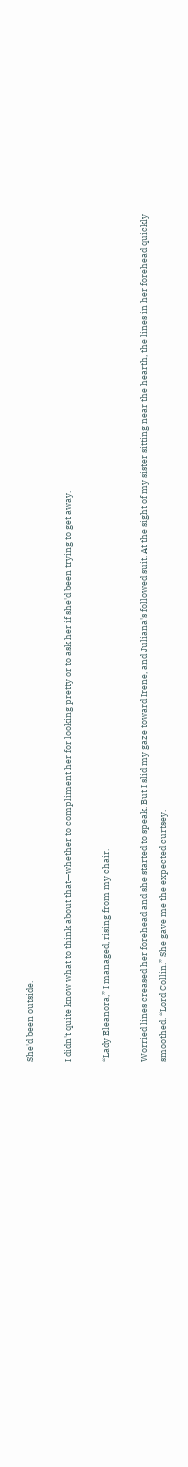She'd been outside.

I didn't quite know what to think about that—whether to compliment her for looking pretty or to ask her if she'd been trying to get away.

“Lady Eleanora,” I managed, rising from my chair.

Worried lines creased her forehead and she started to speak. But I slid my gaze toward Irene, and Juliana's followed suit. At the sight of my sister sitting near the hearth, the lines in her forehead quickly smoothed. “Lord Collin.” She gave me the expected curtsey.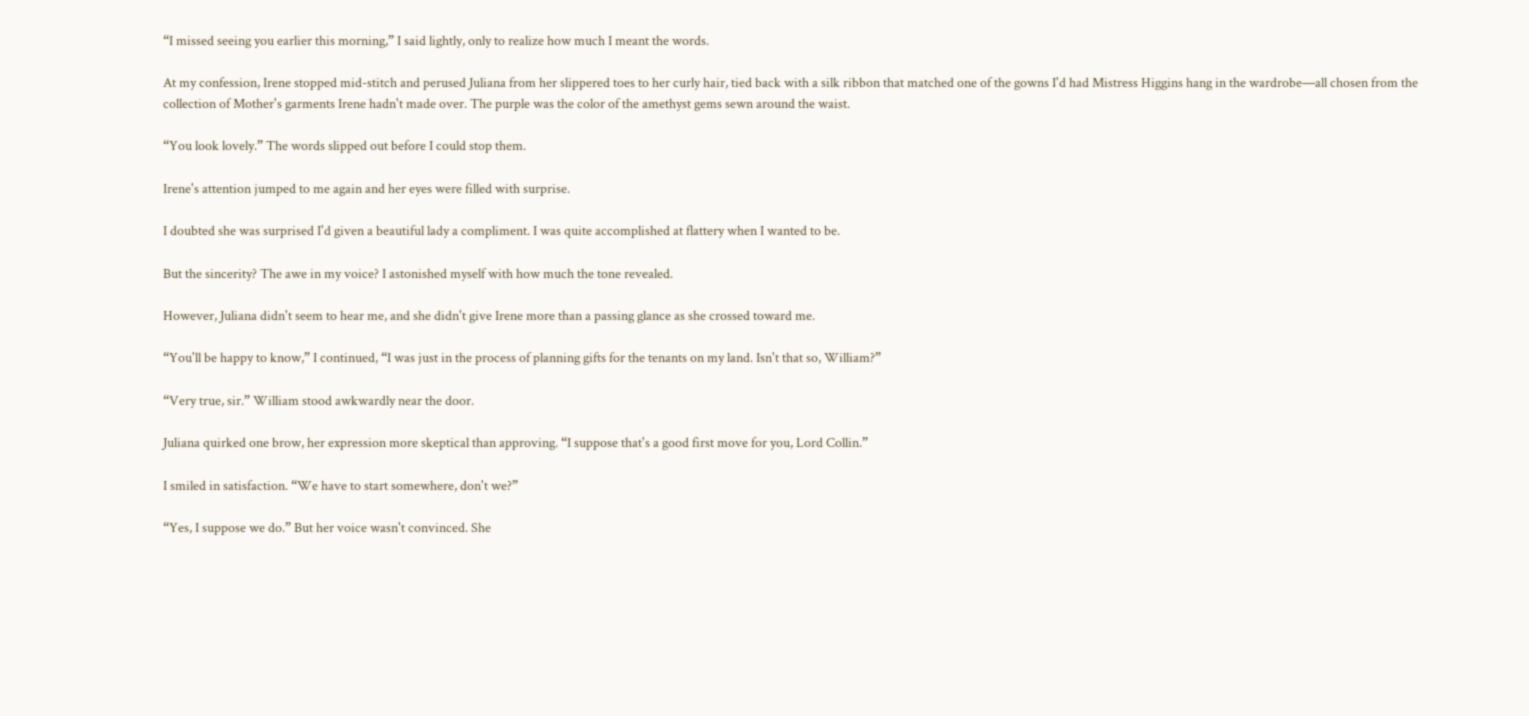“I missed seeing you earlier this morning,” I said lightly, only to realize how much I meant the words.

At my confession, Irene stopped mid-stitch and perused Juliana from her slippered toes to her curly hair, tied back with a silk ribbon that matched one of the gowns I'd had Mistress Higgins hang in the wardrobe—all chosen from the collection of Mother's garments Irene hadn't made over. The purple was the color of the amethyst gems sewn around the waist.

“You look lovely.” The words slipped out before I could stop them.

Irene's attention jumped to me again and her eyes were filled with surprise.

I doubted she was surprised I'd given a beautiful lady a compliment. I was quite accomplished at flattery when I wanted to be.

But the sincerity? The awe in my voice? I astonished myself with how much the tone revealed.

However, Juliana didn't seem to hear me, and she didn't give Irene more than a passing glance as she crossed toward me.

“You'll be happy to know,” I continued, “I was just in the process of planning gifts for the tenants on my land. Isn't that so, William?”

“Very true, sir.” William stood awkwardly near the door.

Juliana quirked one brow, her expression more skeptical than approving. “I suppose that's a good first move for you, Lord Collin.”

I smiled in satisfaction. “We have to start somewhere, don't we?”

“Yes, I suppose we do.” But her voice wasn't convinced. She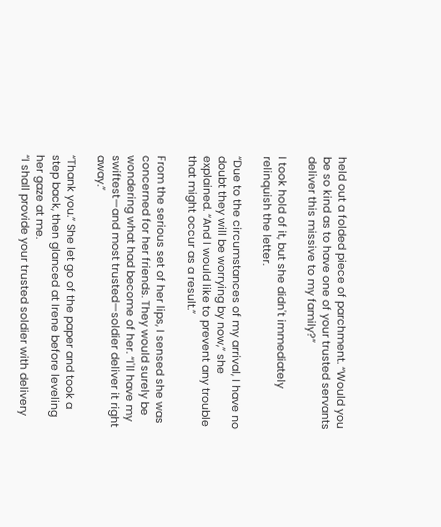held out a folded piece of parchment. “Would you be so kind as to have one of your trusted servants deliver this missive to my family?”

I took hold of it, but she didn't immediately relinquish the letter.

“Due to the circumstances of my arrival, I have no doubt they will be worrying by now,” she explained. “And I would like to prevent any trouble that might occur as a result.”

From the serious set of her lips, I sensed she was concerned for her friends. They would surely be wondering what had become of her. “I'll have my swiftest—and most trusted—soldier deliver it right away.”

“Thank you.” She let go of the paper and took a step back, then glanced at Irene before leveling her gaze at me.
“I shall provide your trusted soldier with delivery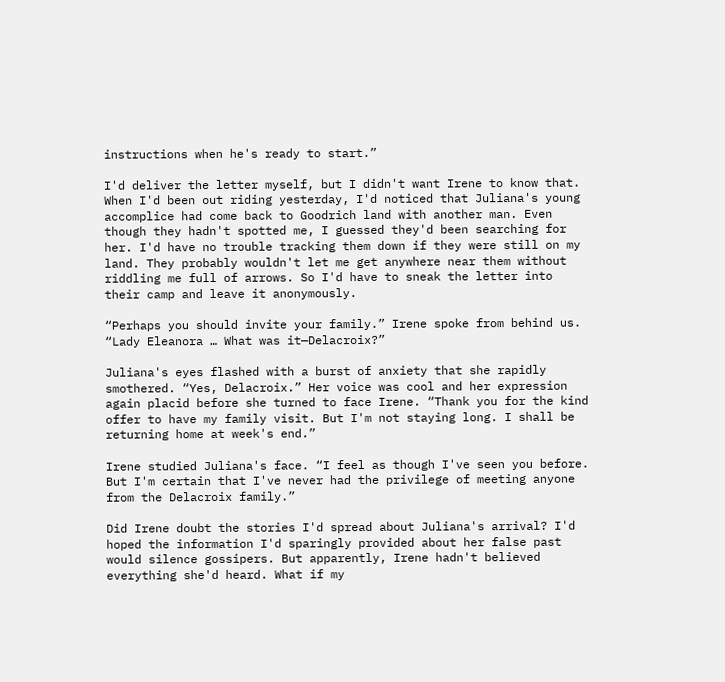instructions when he's ready to start.”

I'd deliver the letter myself, but I didn't want Irene to know that. When I'd been out riding yesterday, I'd noticed that Juliana's young accomplice had come back to Goodrich land with another man. Even though they hadn't spotted me, I guessed they'd been searching for her. I'd have no trouble tracking them down if they were still on my land. They probably wouldn't let me get anywhere near them without riddling me full of arrows. So I'd have to sneak the letter into their camp and leave it anonymously.

“Perhaps you should invite your family.” Irene spoke from behind us. “Lady Eleanora … What was it—Delacroix?”

Juliana's eyes flashed with a burst of anxiety that she rapidly smothered. “Yes, Delacroix.” Her voice was cool and her expression again placid before she turned to face Irene. “Thank you for the kind offer to have my family visit. But I'm not staying long. I shall be returning home at week's end.”

Irene studied Juliana's face. “I feel as though I've seen you before. But I'm certain that I've never had the privilege of meeting anyone from the Delacroix family.”

Did Irene doubt the stories I'd spread about Juliana's arrival? I'd hoped the information I'd sparingly provided about her false past would silence gossipers. But apparently, Irene hadn't believed everything she'd heard. What if my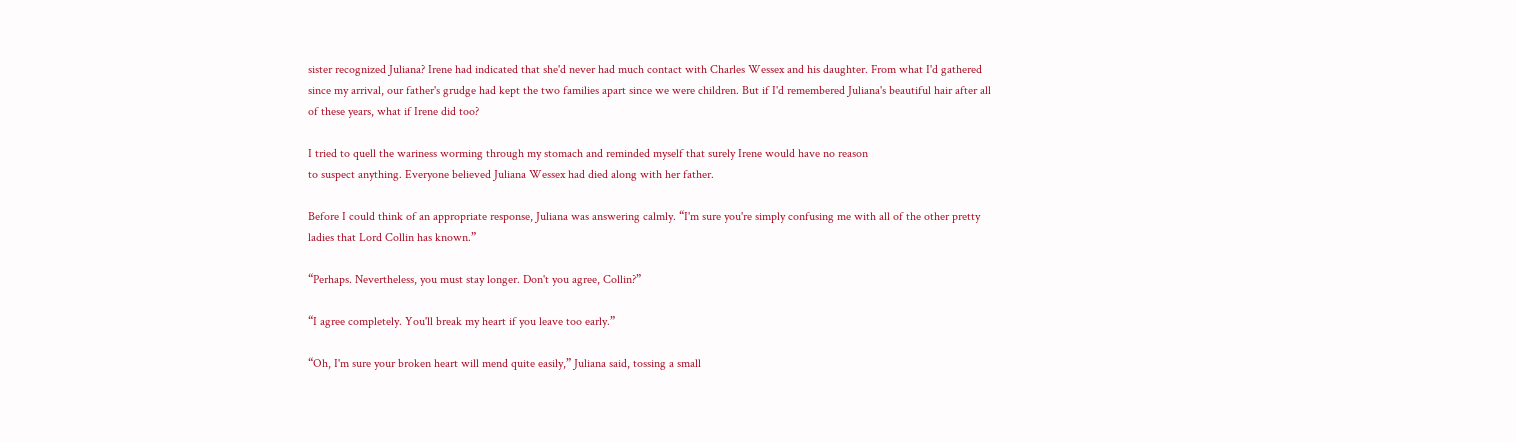sister recognized Juliana? Irene had indicated that she'd never had much contact with Charles Wessex and his daughter. From what I'd gathered since my arrival, our father's grudge had kept the two families apart since we were children. But if I'd remembered Juliana's beautiful hair after all of these years, what if Irene did too?

I tried to quell the wariness worming through my stomach and reminded myself that surely Irene would have no reason
to suspect anything. Everyone believed Juliana Wessex had died along with her father.

Before I could think of an appropriate response, Juliana was answering calmly. “I'm sure you're simply confusing me with all of the other pretty ladies that Lord Collin has known.”

“Perhaps. Nevertheless, you must stay longer. Don't you agree, Collin?”

“I agree completely. You'll break my heart if you leave too early.”

“Oh, I'm sure your broken heart will mend quite easily,” Juliana said, tossing a small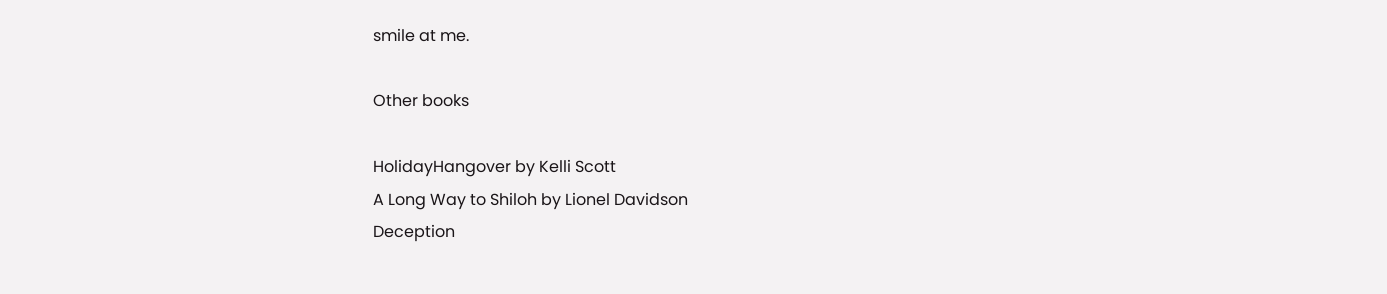smile at me.

Other books

HolidayHangover by Kelli Scott
A Long Way to Shiloh by Lionel Davidson
Deception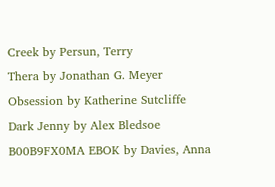Creek by Persun, Terry
Thera by Jonathan G. Meyer
Obsession by Katherine Sutcliffe
Dark Jenny by Alex Bledsoe
B00B9FX0MA EBOK by Davies, Anna